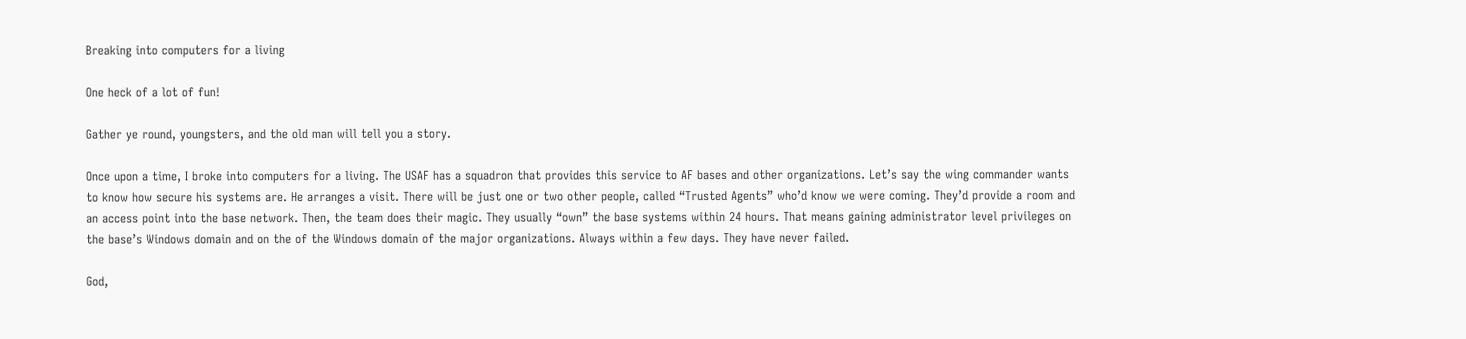Breaking into computers for a living

One heck of a lot of fun!

Gather ye round, youngsters, and the old man will tell you a story.

Once upon a time, I broke into computers for a living. The USAF has a squadron that provides this service to AF bases and other organizations. Let’s say the wing commander wants to know how secure his systems are. He arranges a visit. There will be just one or two other people, called “Trusted Agents” who’d know we were coming. They’d provide a room and an access point into the base network. Then, the team does their magic. They usually “own” the base systems within 24 hours. That means gaining administrator level privileges on the base’s Windows domain and on the of the Windows domain of the major organizations. Always within a few days. They have never failed.

God,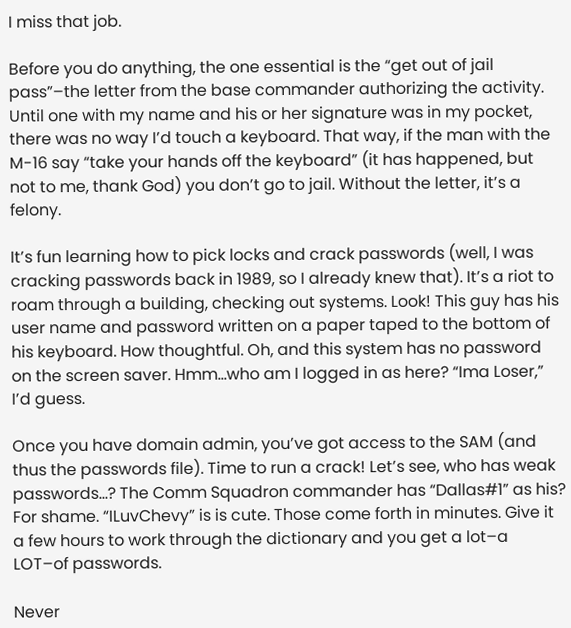I miss that job.

Before you do anything, the one essential is the “get out of jail pass”–the letter from the base commander authorizing the activity. Until one with my name and his or her signature was in my pocket, there was no way I’d touch a keyboard. That way, if the man with the M-16 say “take your hands off the keyboard” (it has happened, but not to me, thank God) you don’t go to jail. Without the letter, it’s a felony.

It’s fun learning how to pick locks and crack passwords (well, I was cracking passwords back in 1989, so I already knew that). It’s a riot to roam through a building, checking out systems. Look! This guy has his user name and password written on a paper taped to the bottom of his keyboard. How thoughtful. Oh, and this system has no password on the screen saver. Hmm…who am I logged in as here? “Ima Loser,” I’d guess.

Once you have domain admin, you’ve got access to the SAM (and thus the passwords file). Time to run a crack! Let’s see, who has weak passwords…? The Comm Squadron commander has “Dallas#1” as his? For shame. “ILuvChevy” is is cute. Those come forth in minutes. Give it a few hours to work through the dictionary and you get a lot–a LOT–of passwords.

Never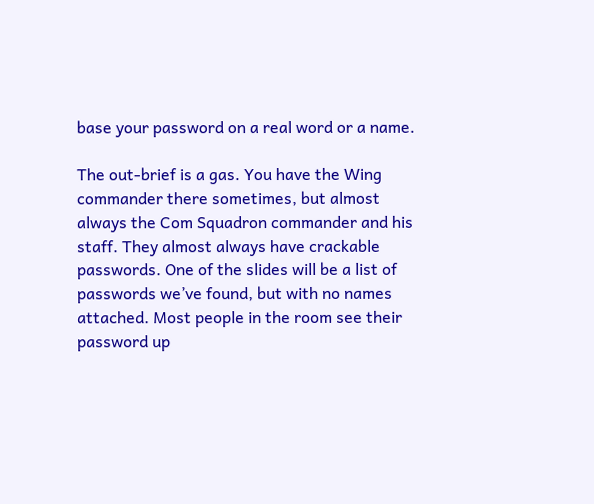base your password on a real word or a name.

The out-brief is a gas. You have the Wing commander there sometimes, but almost always the Com Squadron commander and his staff. They almost always have crackable passwords. One of the slides will be a list of passwords we’ve found, but with no names attached. Most people in the room see their password up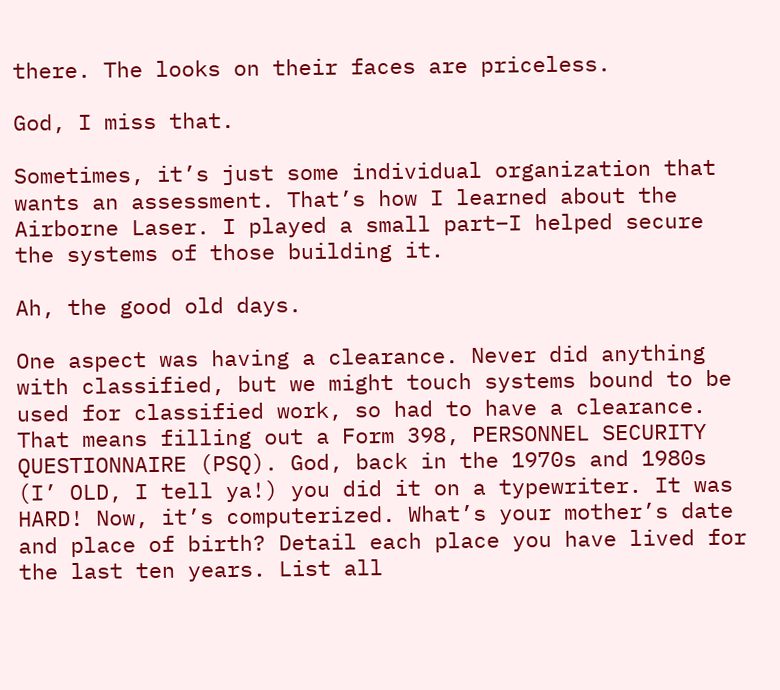there. The looks on their faces are priceless.

God, I miss that.

Sometimes, it’s just some individual organization that wants an assessment. That’s how I learned about the Airborne Laser. I played a small part–I helped secure the systems of those building it.

Ah, the good old days.

One aspect was having a clearance. Never did anything with classified, but we might touch systems bound to be used for classified work, so had to have a clearance. That means filling out a Form 398, PERSONNEL SECURITY QUESTIONNAIRE (PSQ). God, back in the 1970s and 1980s (I’ OLD, I tell ya!) you did it on a typewriter. It was HARD! Now, it’s computerized. What’s your mother’s date and place of birth? Detail each place you have lived for the last ten years. List all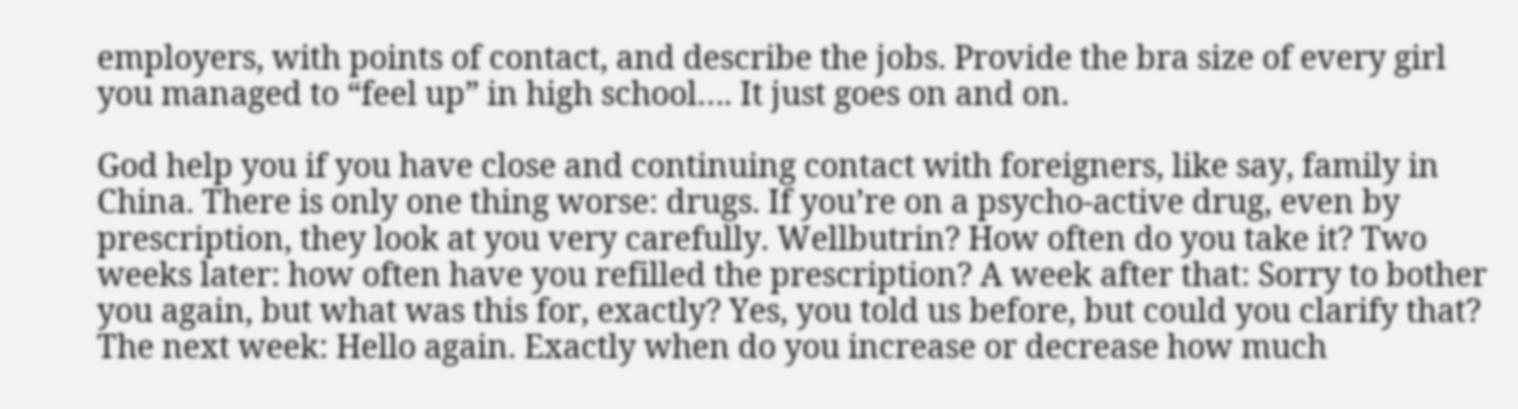employers, with points of contact, and describe the jobs. Provide the bra size of every girl you managed to “feel up” in high school…. It just goes on and on.

God help you if you have close and continuing contact with foreigners, like say, family in China. There is only one thing worse: drugs. If you’re on a psycho-active drug, even by prescription, they look at you very carefully. Wellbutrin? How often do you take it? Two weeks later: how often have you refilled the prescription? A week after that: Sorry to bother you again, but what was this for, exactly? Yes, you told us before, but could you clarify that? The next week: Hello again. Exactly when do you increase or decrease how much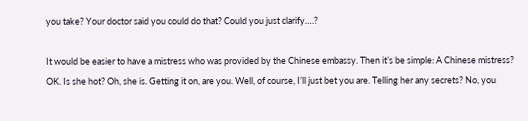you take? Your doctor said you could do that? Could you just clarify….?

It would be easier to have a mistress who was provided by the Chinese embassy. Then it’s be simple: A Chinese mistress? OK. Is she hot? Oh, she is. Getting it on, are you. Well, of course, I’ll just bet you are. Telling her any secrets? No, you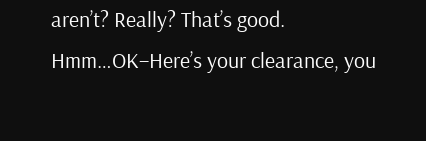aren’t? Really? That’s good. Hmm…OK–Here’s your clearance, you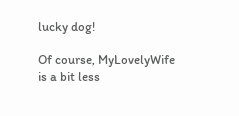lucky dog!

Of course, MyLovelyWife is a bit less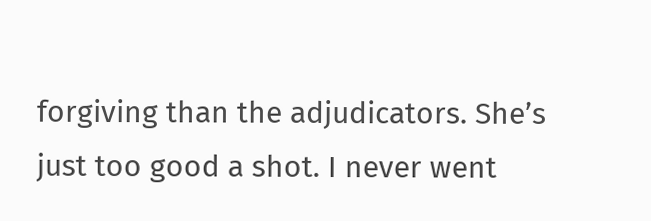forgiving than the adjudicators. She’s just too good a shot. I never went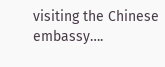visiting the Chinese embassy….